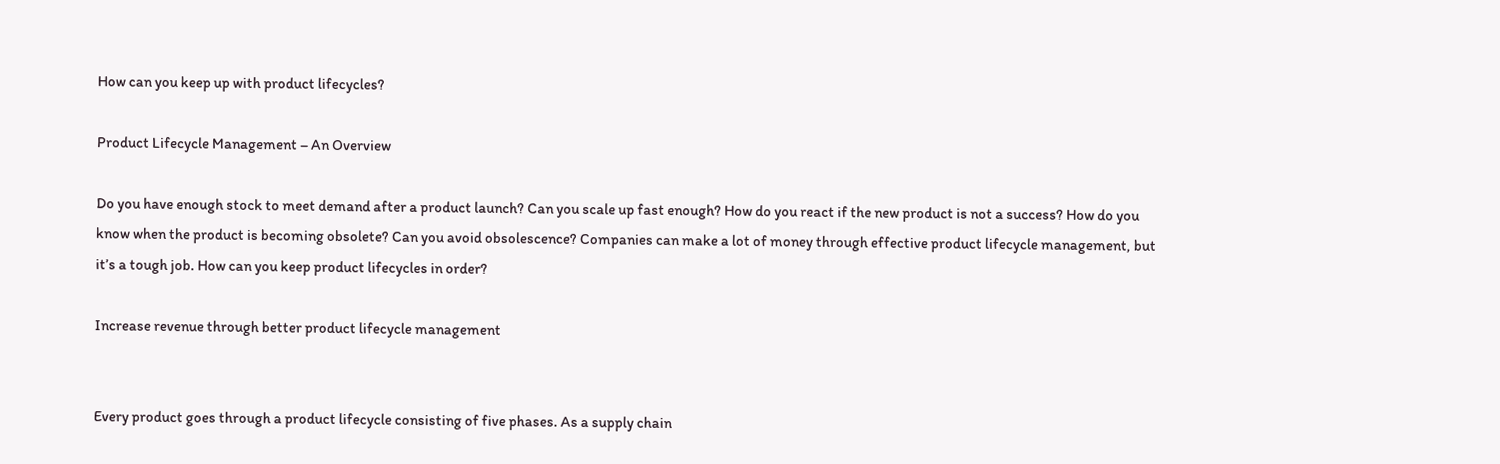How can you keep up with product lifecycles?

Product Lifecycle Management – An Overview

Do you have enough stock to meet demand after a product launch? Can you scale up fast enough? How do you react if the new product is not a success? How do you know when the product is becoming obsolete? Can you avoid obsolescence? Companies can make a lot of money through effective product lifecycle management, but it’s a tough job. How can you keep product lifecycles in order?

Increase revenue through better product lifecycle management


Every product goes through a product lifecycle consisting of five phases. As a supply chain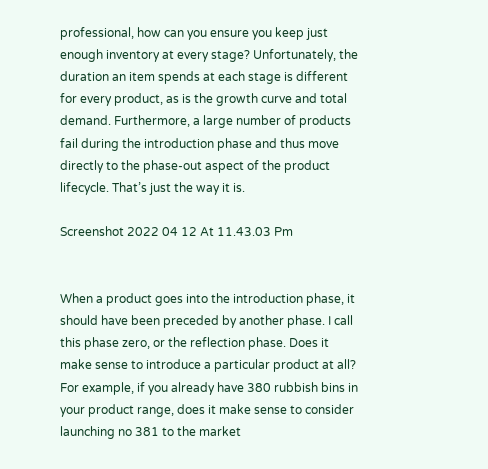professional, how can you ensure you keep just enough inventory at every stage? Unfortunately, the duration an item spends at each stage is different for every product, as is the growth curve and total demand. Furthermore, a large number of products fail during the introduction phase and thus move directly to the phase-out aspect of the product lifecycle. That’s just the way it is.

Screenshot 2022 04 12 At 11.43.03 Pm


When a product goes into the introduction phase, it should have been preceded by another phase. I call this phase zero, or the reflection phase. Does it make sense to introduce a particular product at all? For example, if you already have 380 rubbish bins in your product range, does it make sense to consider launching no 381 to the market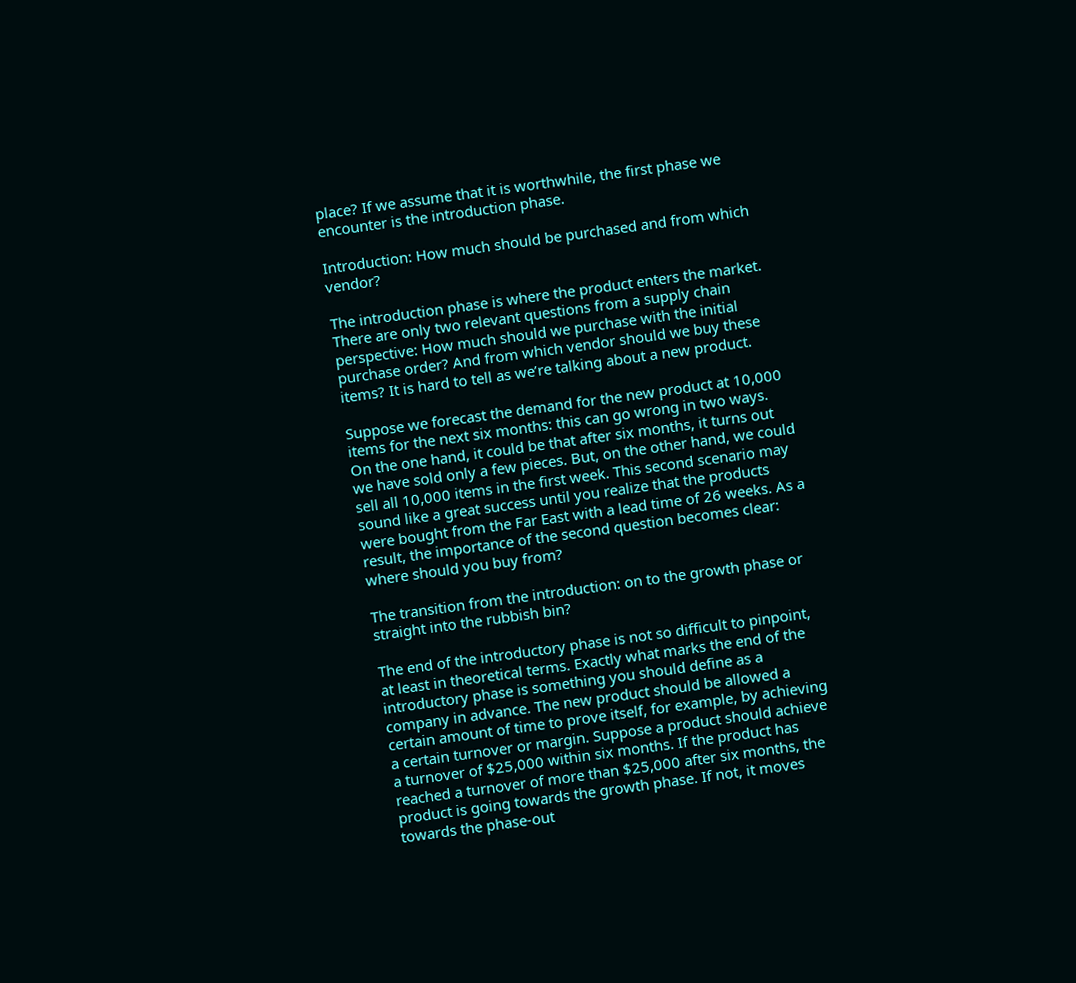place? If we assume that it is worthwhile, the first phase we encounter is the introduction phase.

Introduction: How much should be purchased and from which vendor?

The introduction phase is where the product enters the market. There are only two relevant questions from a supply chain perspective: How much should we purchase with the initial purchase order? And from which vendor should we buy these items? It is hard to tell as we’re talking about a new product.

Suppose we forecast the demand for the new product at 10,000 items for the next six months: this can go wrong in two ways. On the one hand, it could be that after six months, it turns out we have sold only a few pieces. But, on the other hand, we could sell all 10,000 items in the first week. This second scenario may sound like a great success until you realize that the products were bought from the Far East with a lead time of 26 weeks. As a result, the importance of the second question becomes clear: where should you buy from?

The transition from the introduction: on to the growth phase or straight into the rubbish bin?

The end of the introductory phase is not so difficult to pinpoint, at least in theoretical terms. Exactly what marks the end of the introductory phase is something you should define as a company in advance. The new product should be allowed a certain amount of time to prove itself, for example, by achieving a certain turnover or margin. Suppose a product should achieve a turnover of $25,000 within six months. If the product has reached a turnover of more than $25,000 after six months, the product is going towards the growth phase. If not, it moves towards the phase-out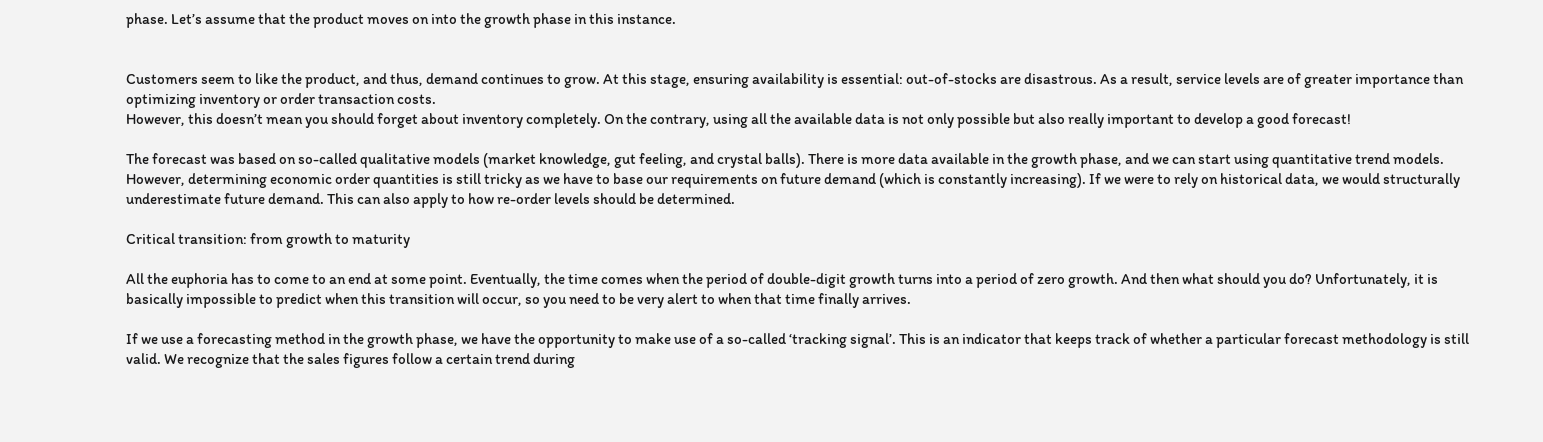phase. Let’s assume that the product moves on into the growth phase in this instance.


Customers seem to like the product, and thus, demand continues to grow. At this stage, ensuring availability is essential: out-of-stocks are disastrous. As a result, service levels are of greater importance than optimizing inventory or order transaction costs.
However, this doesn’t mean you should forget about inventory completely. On the contrary, using all the available data is not only possible but also really important to develop a good forecast!

The forecast was based on so-called qualitative models (market knowledge, gut feeling, and crystal balls). There is more data available in the growth phase, and we can start using quantitative trend models. However, determining economic order quantities is still tricky as we have to base our requirements on future demand (which is constantly increasing). If we were to rely on historical data, we would structurally underestimate future demand. This can also apply to how re-order levels should be determined.

Critical transition: from growth to maturity

All the euphoria has to come to an end at some point. Eventually, the time comes when the period of double-digit growth turns into a period of zero growth. And then what should you do? Unfortunately, it is basically impossible to predict when this transition will occur, so you need to be very alert to when that time finally arrives.

If we use a forecasting method in the growth phase, we have the opportunity to make use of a so-called ‘tracking signal’. This is an indicator that keeps track of whether a particular forecast methodology is still valid. We recognize that the sales figures follow a certain trend during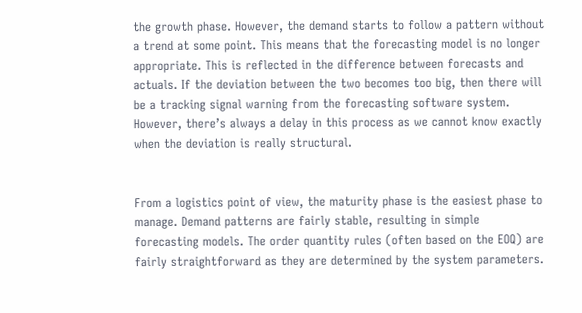the growth phase. However, the demand starts to follow a pattern without a trend at some point. This means that the forecasting model is no longer appropriate. This is reflected in the difference between forecasts and actuals. If the deviation between the two becomes too big, then there will be a tracking signal warning from the forecasting software system. However, there’s always a delay in this process as we cannot know exactly when the deviation is really structural.


From a logistics point of view, the maturity phase is the easiest phase to manage. Demand patterns are fairly stable, resulting in simple forecasting models. The order quantity rules (often based on the EOQ) are fairly straightforward as they are determined by the system parameters.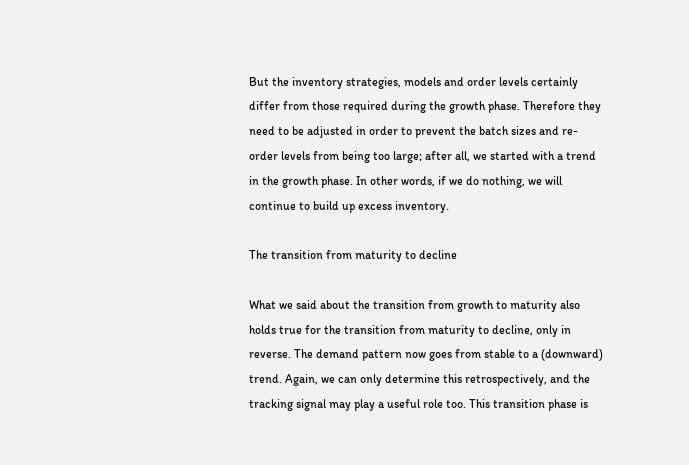But the inventory strategies, models and order levels certainly differ from those required during the growth phase. Therefore they need to be adjusted in order to prevent the batch sizes and re-order levels from being too large; after all, we started with a trend in the growth phase. In other words, if we do nothing, we will continue to build up excess inventory.

The transition from maturity to decline

What we said about the transition from growth to maturity also holds true for the transition from maturity to decline, only in reverse. The demand pattern now goes from stable to a (downward) trend. Again, we can only determine this retrospectively, and the tracking signal may play a useful role too. This transition phase is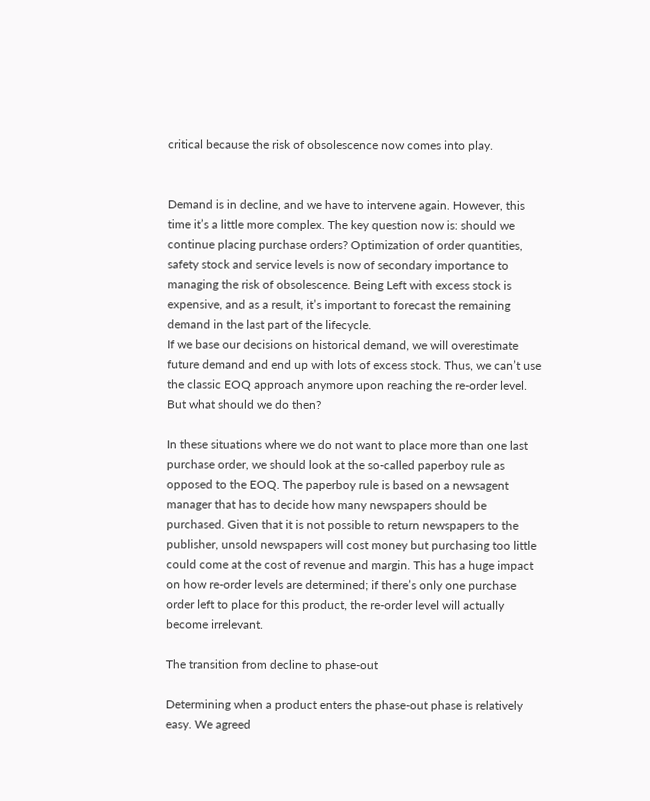critical because the risk of obsolescence now comes into play.


Demand is in decline, and we have to intervene again. However, this time it’s a little more complex. The key question now is: should we continue placing purchase orders? Optimization of order quantities, safety stock and service levels is now of secondary importance to managing the risk of obsolescence. Being Left with excess stock is expensive, and as a result, it’s important to forecast the remaining demand in the last part of the lifecycle.
If we base our decisions on historical demand, we will overestimate future demand and end up with lots of excess stock. Thus, we can’t use the classic EOQ approach anymore upon reaching the re-order level. But what should we do then?

In these situations where we do not want to place more than one last purchase order, we should look at the so-called paperboy rule as opposed to the EOQ. The paperboy rule is based on a newsagent manager that has to decide how many newspapers should be purchased. Given that it is not possible to return newspapers to the publisher, unsold newspapers will cost money but purchasing too little could come at the cost of revenue and margin. This has a huge impact on how re-order levels are determined; if there’s only one purchase order left to place for this product, the re-order level will actually become irrelevant.

The transition from decline to phase-out

Determining when a product enters the phase-out phase is relatively easy. We agreed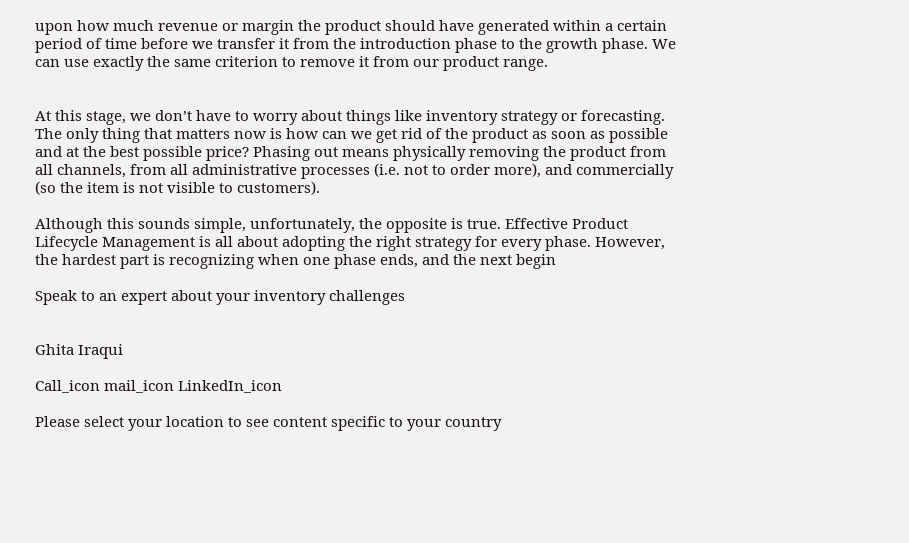upon how much revenue or margin the product should have generated within a certain period of time before we transfer it from the introduction phase to the growth phase. We can use exactly the same criterion to remove it from our product range.


At this stage, we don’t have to worry about things like inventory strategy or forecasting. The only thing that matters now is how can we get rid of the product as soon as possible and at the best possible price? Phasing out means physically removing the product from all channels, from all administrative processes (i.e. not to order more), and commercially (so the item is not visible to customers).

Although this sounds simple, unfortunately, the opposite is true. Effective Product Lifecycle Management is all about adopting the right strategy for every phase. However, the hardest part is recognizing when one phase ends, and the next begin

Speak to an expert about your inventory challenges


Ghita Iraqui

Call_icon mail_icon LinkedIn_icon

Please select your location to see content specific to your country